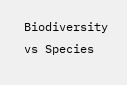Biodiversity vs Species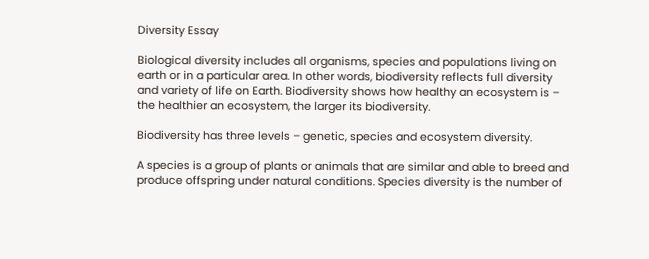Diversity Essay

Biological diversity includes all organisms, species and populations living on earth or in a particular area. In other words, biodiversity reflects full diversity and variety of life on Earth. Biodiversity shows how healthy an ecosystem is – the healthier an ecosystem, the larger its biodiversity.

Biodiversity has three levels – genetic, species and ecosystem diversity.

A species is a group of plants or animals that are similar and able to breed and produce offspring under natural conditions. Species diversity is the number of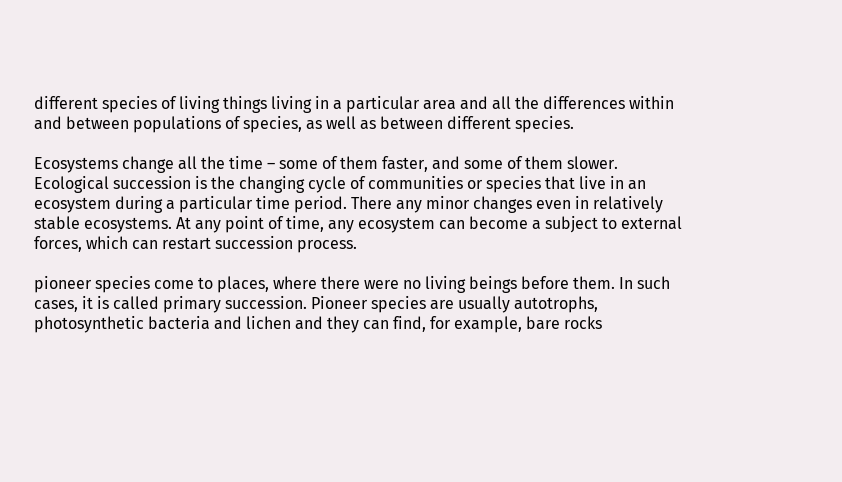different species of living things living in a particular area and all the differences within and between populations of species, as well as between different species.

Ecosystems change all the time – some of them faster, and some of them slower. Ecological succession is the changing cycle of communities or species that live in an ecosystem during a particular time period. There any minor changes even in relatively stable ecosystems. At any point of time, any ecosystem can become a subject to external forces, which can restart succession process.

pioneer species come to places, where there were no living beings before them. In such cases, it is called primary succession. Pioneer species are usually autotrophs, photosynthetic bacteria and lichen and they can find, for example, bare rocks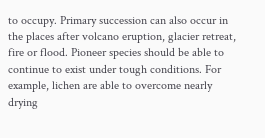to occupy. Primary succession can also occur in the places after volcano eruption, glacier retreat, fire or flood. Pioneer species should be able to continue to exist under tough conditions. For example, lichen are able to overcome nearly drying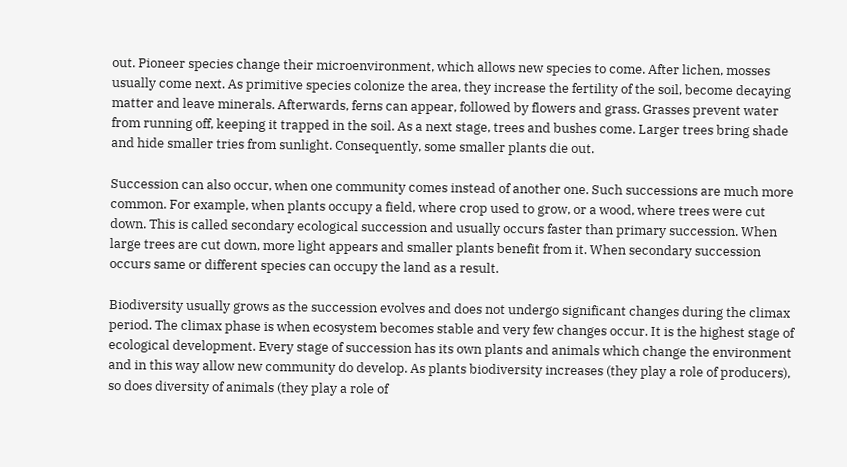out. Pioneer species change their microenvironment, which allows new species to come. After lichen, mosses usually come next. As primitive species colonize the area, they increase the fertility of the soil, become decaying matter and leave minerals. Afterwards, ferns can appear, followed by flowers and grass. Grasses prevent water from running off, keeping it trapped in the soil. As a next stage, trees and bushes come. Larger trees bring shade and hide smaller tries from sunlight. Consequently, some smaller plants die out.

Succession can also occur, when one community comes instead of another one. Such successions are much more common. For example, when plants occupy a field, where crop used to grow, or a wood, where trees were cut down. This is called secondary ecological succession and usually occurs faster than primary succession. When large trees are cut down, more light appears and smaller plants benefit from it. When secondary succession occurs same or different species can occupy the land as a result.

Biodiversity usually grows as the succession evolves and does not undergo significant changes during the climax period. The climax phase is when ecosystem becomes stable and very few changes occur. It is the highest stage of ecological development. Every stage of succession has its own plants and animals which change the environment and in this way allow new community do develop. As plants biodiversity increases (they play a role of producers), so does diversity of animals (they play a role of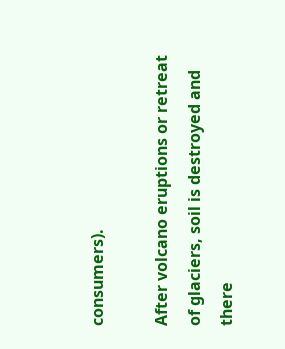consumers).

After volcano eruptions or retreat of glaciers, soil is destroyed and there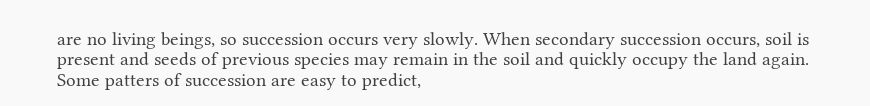are no living beings, so succession occurs very slowly. When secondary succession occurs, soil is present and seeds of previous species may remain in the soil and quickly occupy the land again. Some patters of succession are easy to predict,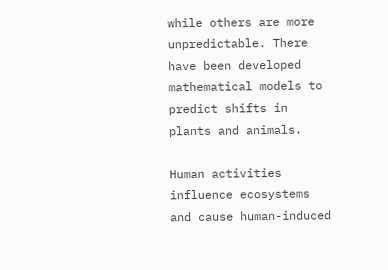while others are more unpredictable. There have been developed mathematical models to predict shifts in plants and animals.

Human activities influence ecosystems and cause human-induced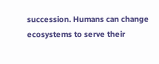succession. Humans can change ecosystems to serve their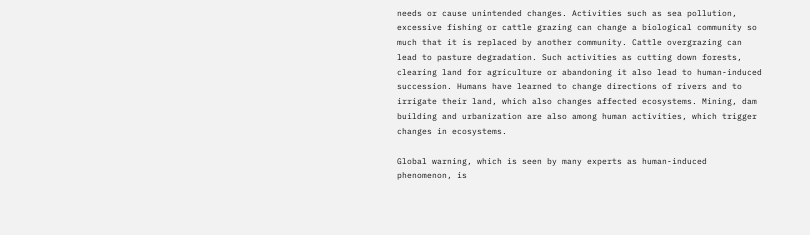needs or cause unintended changes. Activities such as sea pollution, excessive fishing or cattle grazing can change a biological community so much that it is replaced by another community. Cattle overgrazing can lead to pasture degradation. Such activities as cutting down forests, clearing land for agriculture or abandoning it also lead to human-induced succession. Humans have learned to change directions of rivers and to irrigate their land, which also changes affected ecosystems. Mining, dam building and urbanization are also among human activities, which trigger changes in ecosystems.

Global warning, which is seen by many experts as human-induced phenomenon, is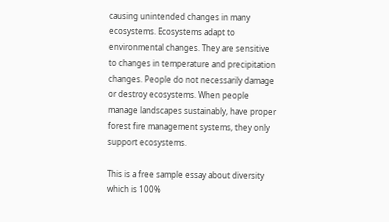causing unintended changes in many ecosystems. Ecosystems adapt to environmental changes. They are sensitive to changes in temperature and precipitation changes. People do not necessarily damage or destroy ecosystems. When people manage landscapes sustainably, have proper forest fire management systems, they only support ecosystems.

This is a free sample essay about diversity which is 100%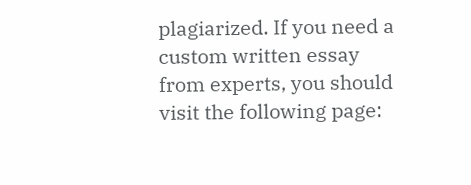plagiarized. If you need a custom written essay from experts, you should visit the following page: